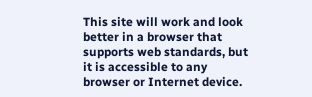This site will work and look better in a browser that supports web standards, but it is accessible to any browser or Internet device.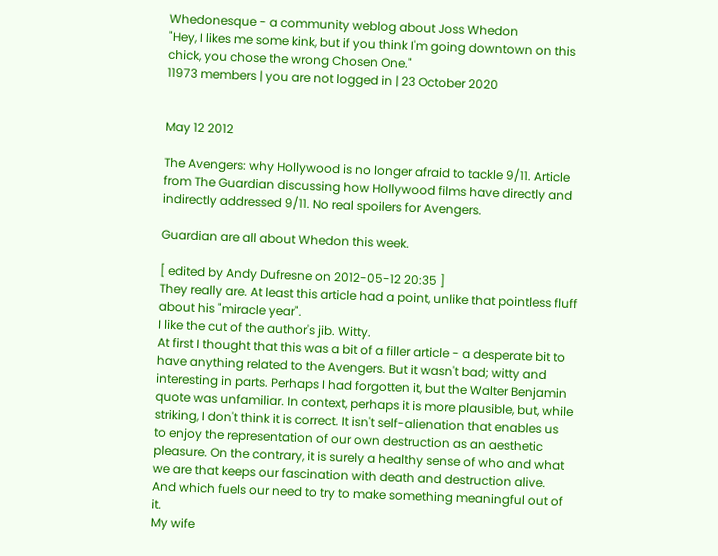Whedonesque - a community weblog about Joss Whedon
"Hey, I likes me some kink, but if you think I'm going downtown on this chick, you chose the wrong Chosen One."
11973 members | you are not logged in | 23 October 2020


May 12 2012

The Avengers: why Hollywood is no longer afraid to tackle 9/11. Article from The Guardian discussing how Hollywood films have directly and indirectly addressed 9/11. No real spoilers for Avengers.

Guardian are all about Whedon this week.

[ edited by Andy Dufresne on 2012-05-12 20:35 ]
They really are. At least this article had a point, unlike that pointless fluff about his "miracle year".
I like the cut of the author's jib. Witty.
At first I thought that this was a bit of a filler article - a desperate bit to have anything related to the Avengers. But it wasn't bad; witty and interesting in parts. Perhaps I had forgotten it, but the Walter Benjamin quote was unfamiliar. In context, perhaps it is more plausible, but, while striking, I don't think it is correct. It isn't self-alienation that enables us to enjoy the representation of our own destruction as an aesthetic pleasure. On the contrary, it is surely a healthy sense of who and what we are that keeps our fascination with death and destruction alive. And which fuels our need to try to make something meaningful out of it.
My wife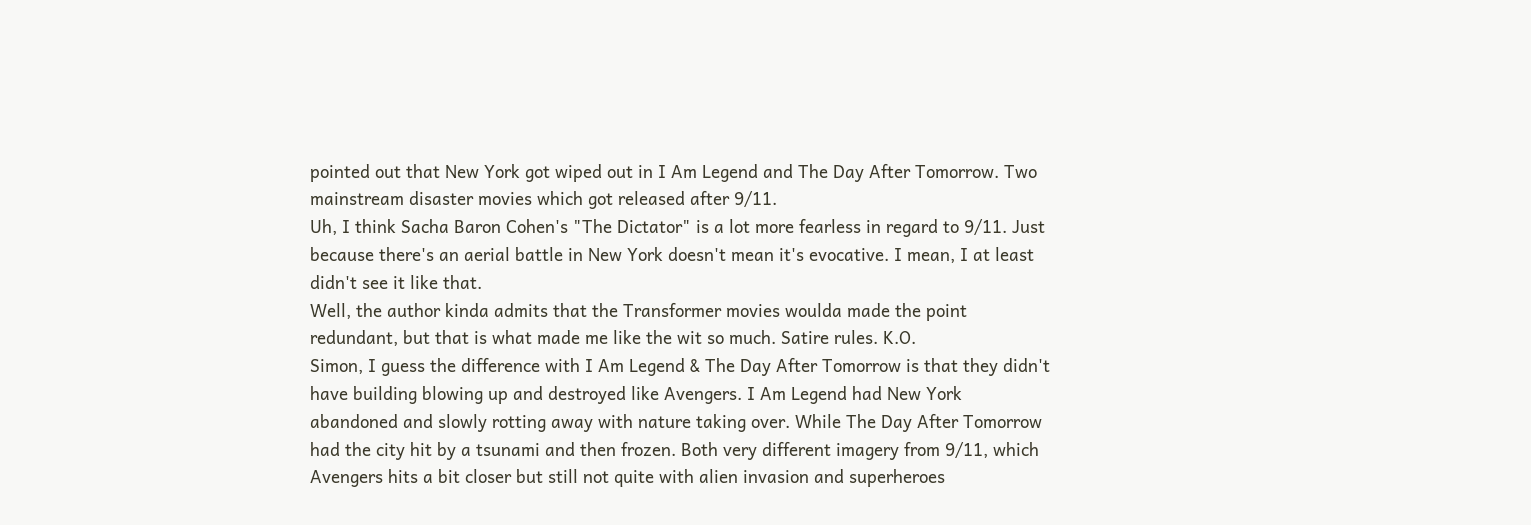pointed out that New York got wiped out in I Am Legend and The Day After Tomorrow. Two mainstream disaster movies which got released after 9/11.
Uh, I think Sacha Baron Cohen's "The Dictator" is a lot more fearless in regard to 9/11. Just because there's an aerial battle in New York doesn't mean it's evocative. I mean, I at least didn't see it like that.
Well, the author kinda admits that the Transformer movies woulda made the point redundant, but that is what made me like the wit so much. Satire rules. K.O.
Simon, I guess the difference with I Am Legend & The Day After Tomorrow is that they didn't have building blowing up and destroyed like Avengers. I Am Legend had New York abandoned and slowly rotting away with nature taking over. While The Day After Tomorrow had the city hit by a tsunami and then frozen. Both very different imagery from 9/11, which Avengers hits a bit closer but still not quite with alien invasion and superheroes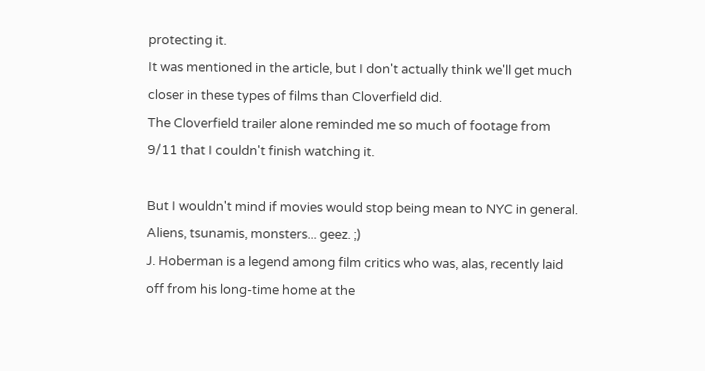protecting it.
It was mentioned in the article, but I don't actually think we'll get much closer in these types of films than Cloverfield did.
The Cloverfield trailer alone reminded me so much of footage from 9/11 that I couldn't finish watching it.

But I wouldn't mind if movies would stop being mean to NYC in general. Aliens, tsunamis, monsters... geez. ;)
J. Hoberman is a legend among film critics who was, alas, recently laid off from his long-time home at the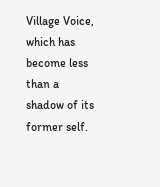Village Voice, which has become less than a shadow of its former self.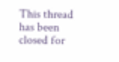This thread has been closed for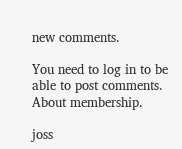new comments.

You need to log in to be able to post comments.
About membership.

joss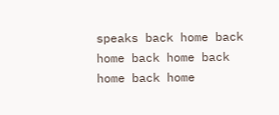speaks back home back home back home back home back home